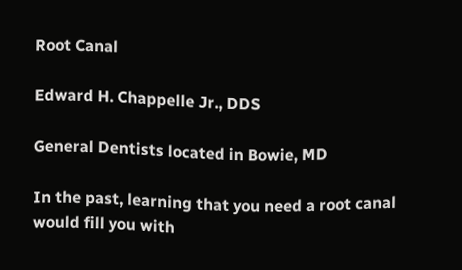Root Canal

Edward H. Chappelle Jr., DDS

General Dentists located in Bowie, MD

In the past, learning that you need a root canal would fill you with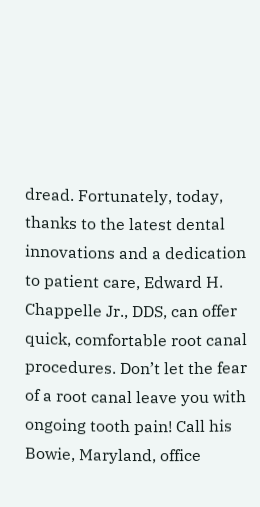dread. Fortunately, today, thanks to the latest dental innovations and a dedication to patient care, Edward H. Chappelle Jr., DDS, can offer quick, comfortable root canal procedures. Don’t let the fear of a root canal leave you with ongoing tooth pain! Call his Bowie, Maryland, office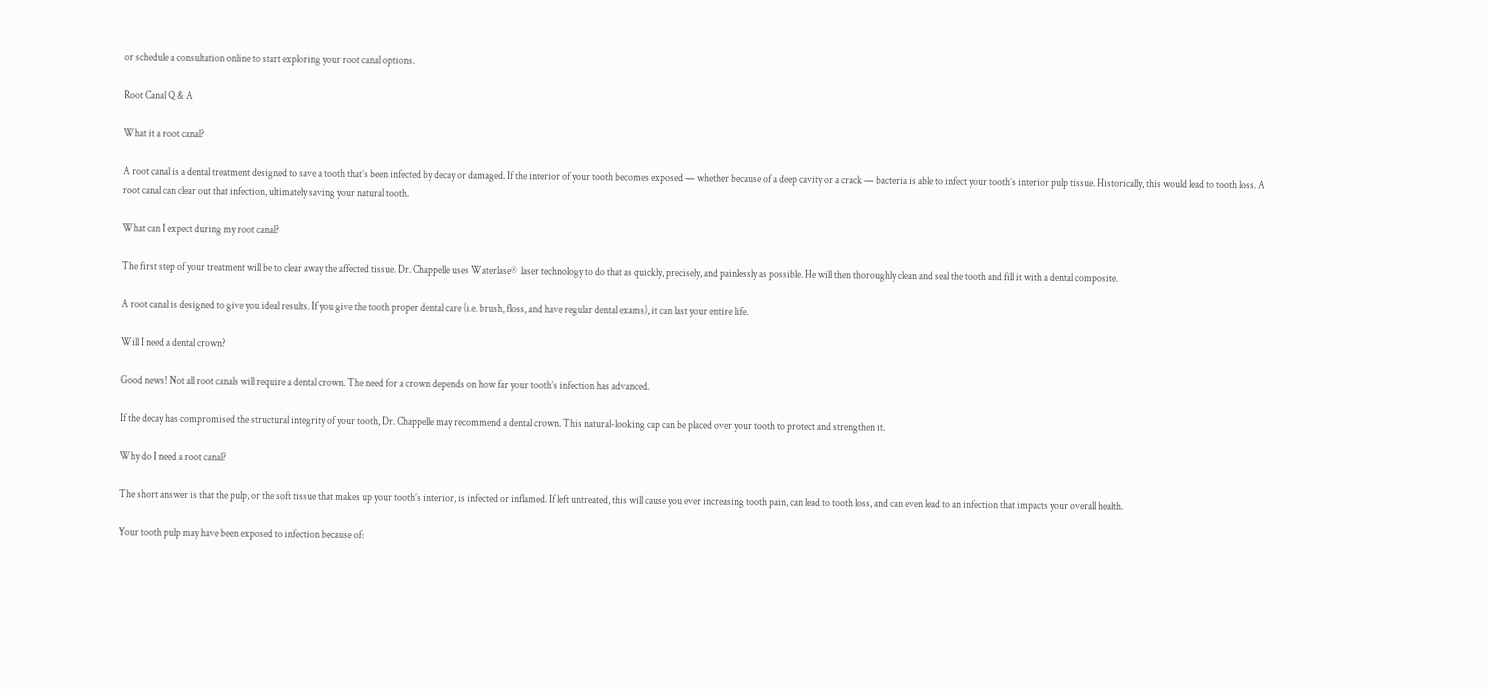or schedule a consultation online to start exploring your root canal options.

Root Canal Q & A

What it a root canal?

A root canal is a dental treatment designed to save a tooth that’s been infected by decay or damaged. If the interior of your tooth becomes exposed — whether because of a deep cavity or a crack — bacteria is able to infect your tooth’s interior pulp tissue. Historically, this would lead to tooth loss. A root canal can clear out that infection, ultimately saving your natural tooth.

What can I expect during my root canal?

The first step of your treatment will be to clear away the affected tissue. Dr. Chappelle uses Waterlase®  laser technology to do that as quickly, precisely, and painlessly as possible. He will then thoroughly clean and seal the tooth and fill it with a dental composite.

A root canal is designed to give you ideal results. If you give the tooth proper dental care (i.e. brush, floss, and have regular dental exams), it can last your entire life.

Will I need a dental crown?

Good news! Not all root canals will require a dental crown. The need for a crown depends on how far your tooth’s infection has advanced.

If the decay has compromised the structural integrity of your tooth, Dr. Chappelle may recommend a dental crown. This natural-looking cap can be placed over your tooth to protect and strengthen it.

Why do I need a root canal?

The short answer is that the pulp, or the soft tissue that makes up your tooth’s interior, is infected or inflamed. If left untreated, this will cause you ever increasing tooth pain, can lead to tooth loss, and can even lead to an infection that impacts your overall health.

Your tooth pulp may have been exposed to infection because of: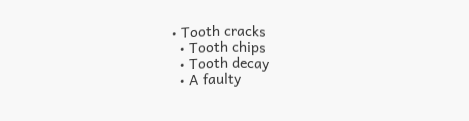• Tooth cracks
  • Tooth chips
  • Tooth decay
  • A faulty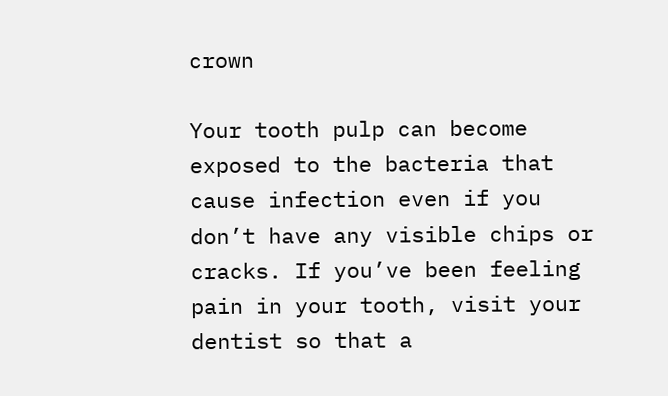crown

Your tooth pulp can become exposed to the bacteria that cause infection even if you don’t have any visible chips or cracks. If you’ve been feeling pain in your tooth, visit your dentist so that a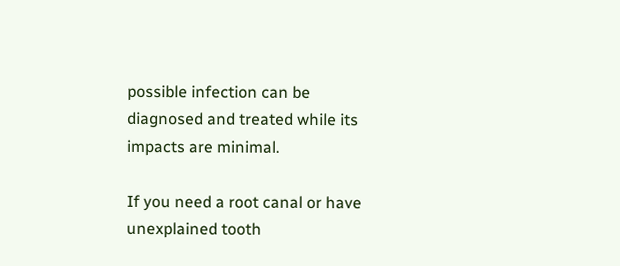possible infection can be diagnosed and treated while its impacts are minimal.

If you need a root canal or have unexplained tooth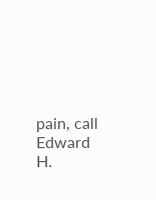pain, call Edward H.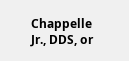Chappelle Jr., DDS, or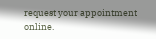request your appointment online.